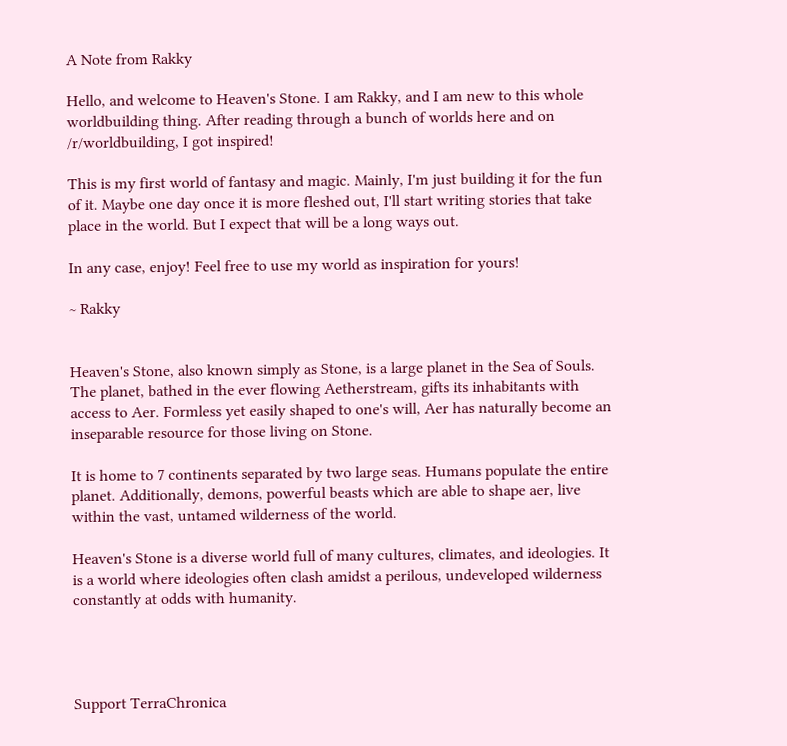A Note from Rakky

Hello, and welcome to Heaven's Stone. I am Rakky, and I am new to this whole worldbuilding thing. After reading through a bunch of worlds here and on /r/worldbuilding, I got inspired!

This is my first world of fantasy and magic. Mainly, I'm just building it for the fun of it. Maybe one day once it is more fleshed out, I'll start writing stories that take place in the world. But I expect that will be a long ways out.

In any case, enjoy! Feel free to use my world as inspiration for yours!

~ Rakky


Heaven's Stone, also known simply as Stone, is a large planet in the Sea of Souls. The planet, bathed in the ever flowing Aetherstream, gifts its inhabitants with access to Aer. Formless yet easily shaped to one's will, Aer has naturally become an inseparable resource for those living on Stone.

It is home to 7 continents separated by two large seas. Humans populate the entire planet. Additionally, demons, powerful beasts which are able to shape aer, live within the vast, untamed wilderness of the world.

Heaven's Stone is a diverse world full of many cultures, climates, and ideologies. It is a world where ideologies often clash amidst a perilous, undeveloped wilderness constantly at odds with humanity.




Support TerraChronica